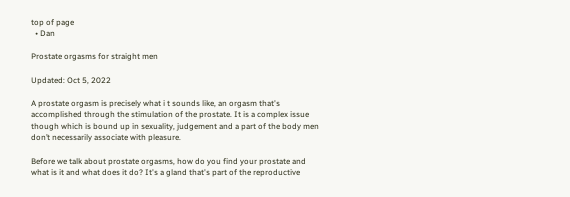top of page
  • Dan

Prostate orgasms for straight men

Updated: Oct 5, 2022

A prostate orgasm is precisely what i t sounds like, an orgasm that's accomplished through the stimulation of the prostate. It is a complex issue though which is bound up in sexuality, judgement and a part of the body men don’t necessarily associate with pleasure.

Before we talk about prostate orgasms, how do you find your prostate and what is it and what does it do? It's a gland that's part of the reproductive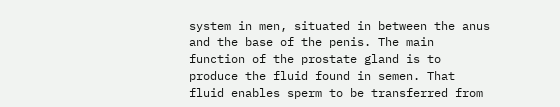system in men, situated in between the anus and the base of the penis. The main function of the prostate gland is to produce the fluid found in semen. That fluid enables sperm to be transferred from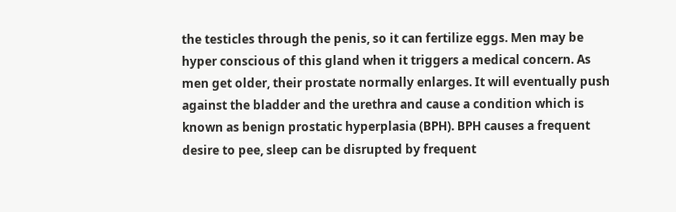the testicles through the penis, so it can fertilize eggs. Men may be hyper conscious of this gland when it triggers a medical concern. As men get older, their prostate normally enlarges. It will eventually push against the bladder and the urethra and cause a condition which is known as benign prostatic hyperplasia (BPH). BPH causes a frequent desire to pee, sleep can be disrupted by frequent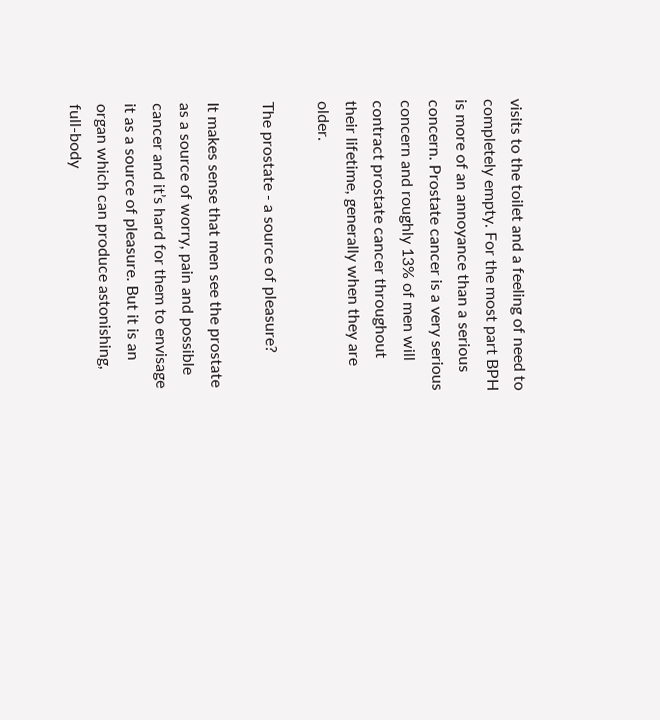visits to the toilet and a feeling of need to completely empty. For the most part BPH is more of an annoyance than a serious concern. Prostate cancer is a very serious concern and roughly 13% of men will contract prostate cancer throughout their lifetime, generally when they are older.

The prostate - a source of pleasure?

It makes sense that men see the prostate as a source of worry, pain and possible cancer and it’s hard for them to envisage it as a source of pleasure. But it is an organ which can produce astonishing, full-body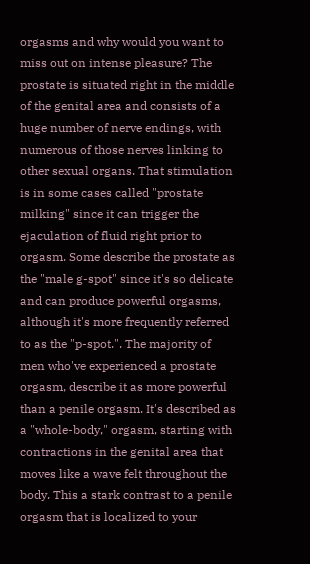orgasms and why would you want to miss out on intense pleasure? The prostate is situated right in the middle of the genital area and consists of a huge number of nerve endings, with numerous of those nerves linking to other sexual organs. That stimulation is in some cases called "prostate milking" since it can trigger the ejaculation of fluid right prior to orgasm. Some describe the prostate as the "male g-spot" since it's so delicate and can produce powerful orgasms, although it's more frequently referred to as the "p-spot.". The majority of men who've experienced a prostate orgasm, describe it as more powerful than a penile orgasm. It's described as a "whole-body," orgasm, starting with contractions in the genital area that moves like a wave felt throughout the body. This a stark contrast to a penile orgasm that is localized to your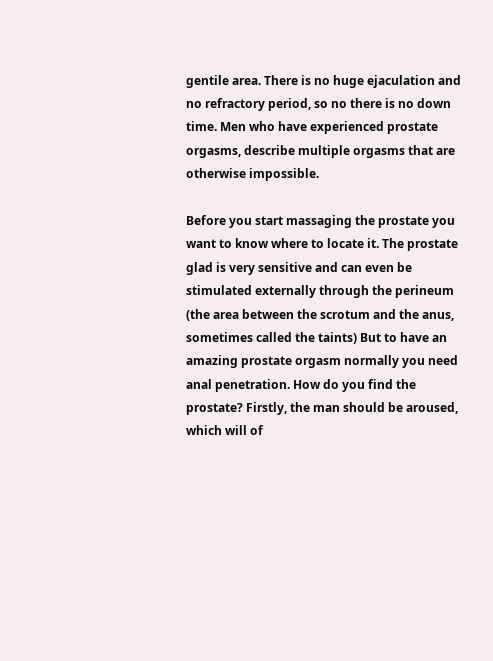gentile area. There is no huge ejaculation and no refractory period, so no there is no down time. Men who have experienced prostate orgasms, describe multiple orgasms that are otherwise impossible.

Before you start massaging the prostate you want to know where to locate it. The prostate glad is very sensitive and can even be stimulated externally through the perineum (the area between the scrotum and the anus, sometimes called the taints) But to have an amazing prostate orgasm normally you need anal penetration. How do you find the prostate? Firstly, the man should be aroused, which will of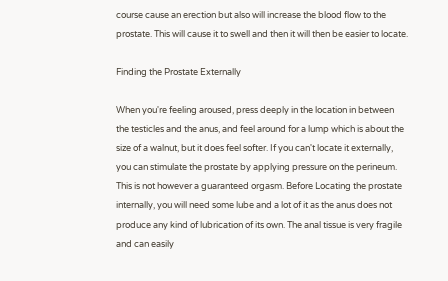course cause an erection but also will increase the blood flow to the prostate. This will cause it to swell and then it will then be easier to locate.

Finding the Prostate Externally

When you're feeling aroused, press deeply in the location in between the testicles and the anus, and feel around for a lump which is about the size of a walnut, but it does feel softer. If you can't locate it externally, you can stimulate the prostate by applying pressure on the perineum. This is not however a guaranteed orgasm. Before Locating the prostate internally, you will need some lube and a lot of it as the anus does not produce any kind of lubrication of its own. The anal tissue is very fragile and can easily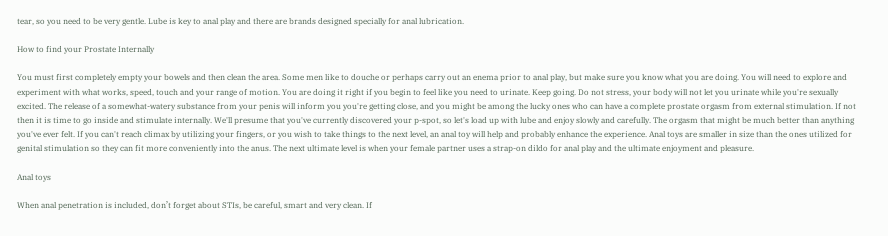tear, so you need to be very gentle. Lube is key to anal play and there are brands designed specially for anal lubrication.

How to find your Prostate Internally

You must first completely empty your bowels and then clean the area. Some men like to douche or perhaps carry out an enema prior to anal play, but make sure you know what you are doing. You will need to explore and experiment with what works, speed, touch and your range of motion. You are doing it right if you begin to feel like you need to urinate. Keep going. Do not stress, your body will not let you urinate while you're sexually excited. The release of a somewhat-watery substance from your penis will inform you you're getting close, and you might be among the lucky ones who can have a complete prostate orgasm from external stimulation. If not then it is time to go inside and stimulate internally. We'll presume that you've currently discovered your p-spot, so let's load up with lube and enjoy slowly and carefully. The orgasm that might be much better than anything you've ever felt. If you can't reach climax by utilizing your fingers, or you wish to take things to the next level, an anal toy will help and probably enhance the experience. Anal toys are smaller in size than the ones utilized for genital stimulation so they can fit more conveniently into the anus. The next ultimate level is when your female partner uses a strap-on dildo for anal play and the ultimate enjoyment and pleasure.

Anal toys

When anal penetration is included, don’t forget about STIs, be careful, smart and very clean. If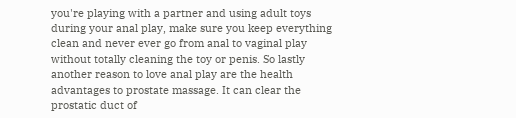you're playing with a partner and using adult toys during your anal play, make sure you keep everything clean and never ever go from anal to vaginal play without totally cleaning the toy or penis. So lastly another reason to love anal play are the health advantages to prostate massage. It can clear the prostatic duct of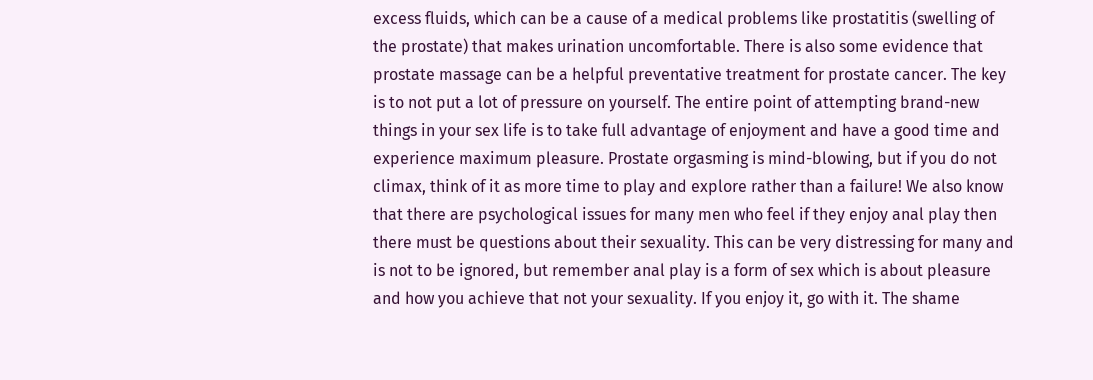excess fluids, which can be a cause of a medical problems like prostatitis (swelling of the prostate) that makes urination uncomfortable. There is also some evidence that prostate massage can be a helpful preventative treatment for prostate cancer. The key is to not put a lot of pressure on yourself. The entire point of attempting brand-new things in your sex life is to take full advantage of enjoyment and have a good time and experience maximum pleasure. Prostate orgasming is mind-blowing, but if you do not climax, think of it as more time to play and explore rather than a failure! We also know that there are psychological issues for many men who feel if they enjoy anal play then there must be questions about their sexuality. This can be very distressing for many and is not to be ignored, but remember anal play is a form of sex which is about pleasure and how you achieve that not your sexuality. If you enjoy it, go with it. The shame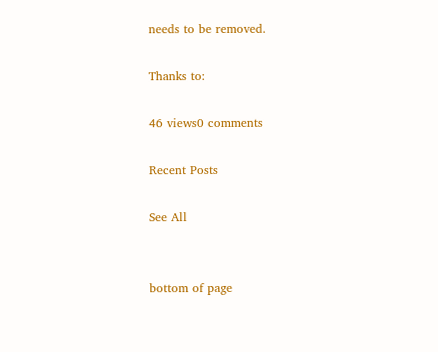needs to be removed.

Thanks to:

46 views0 comments

Recent Posts

See All


bottom of page